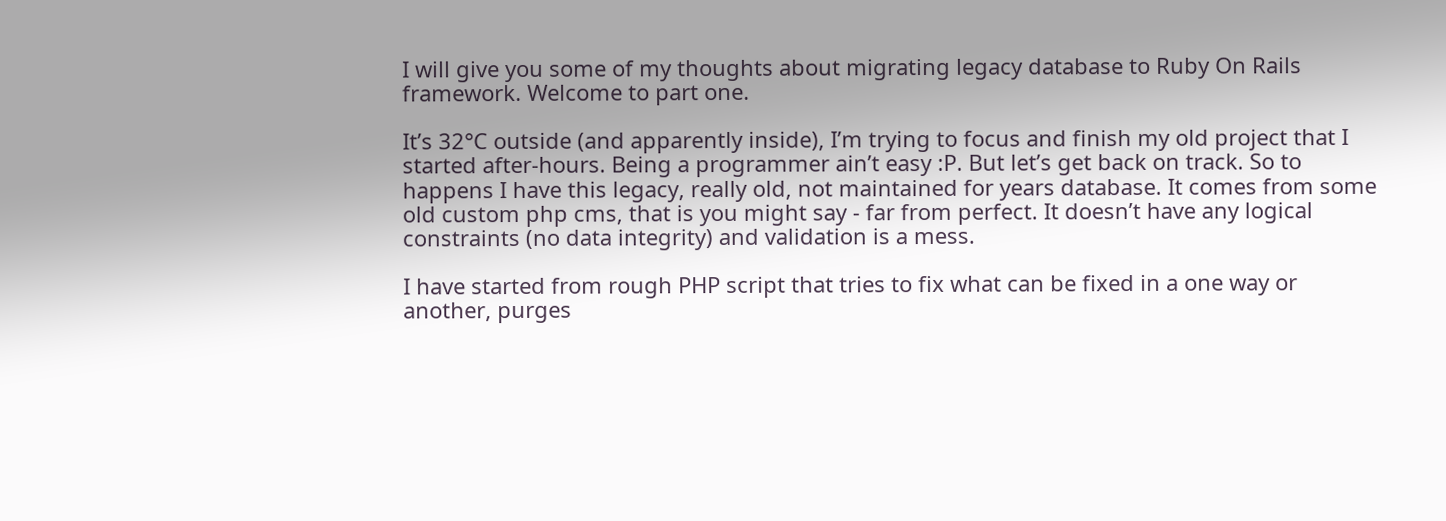I will give you some of my thoughts about migrating legacy database to Ruby On Rails framework. Welcome to part one.

It’s 32°C outside (and apparently inside), I’m trying to focus and finish my old project that I started after-hours. Being a programmer ain’t easy :P. But let’s get back on track. So to happens I have this legacy, really old, not maintained for years database. It comes from some old custom php cms, that is you might say - far from perfect. It doesn’t have any logical constraints (no data integrity) and validation is a mess.

I have started from rough PHP script that tries to fix what can be fixed in a one way or another, purges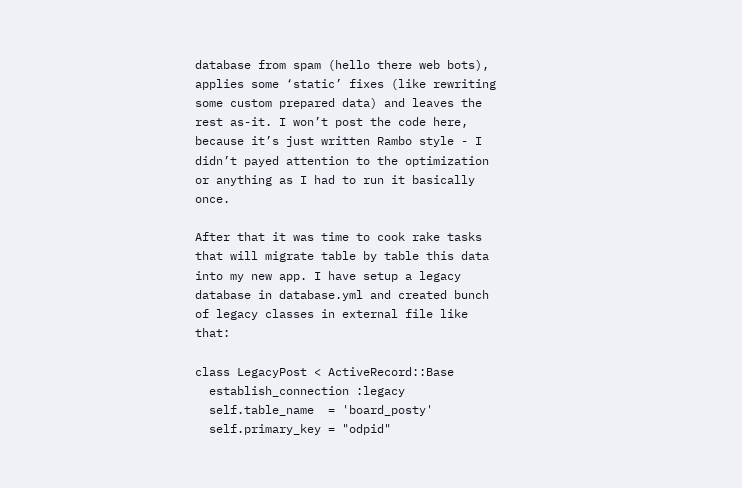database from spam (hello there web bots), applies some ‘static’ fixes (like rewriting some custom prepared data) and leaves the rest as-it. I won’t post the code here, because it’s just written Rambo style - I didn’t payed attention to the optimization or anything as I had to run it basically once.

After that it was time to cook rake tasks that will migrate table by table this data into my new app. I have setup a legacy database in database.yml and created bunch of legacy classes in external file like that:

class LegacyPost < ActiveRecord::Base
  establish_connection :legacy
  self.table_name  = 'board_posty'
  self.primary_key = "odpid"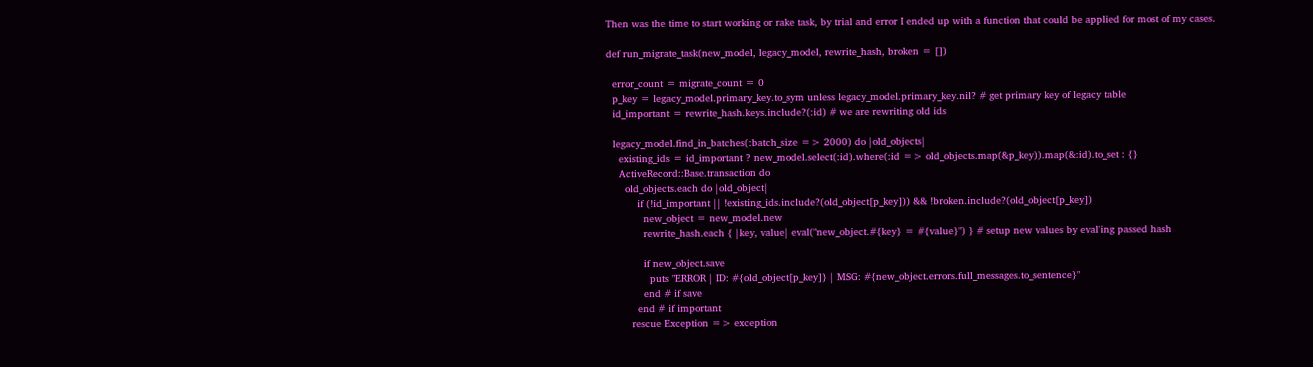Then was the time to start working or rake task, by trial and error I ended up with a function that could be applied for most of my cases.

def run_migrate_task(new_model, legacy_model, rewrite_hash, broken = [])

  error_count = migrate_count = 0
  p_key = legacy_model.primary_key.to_sym unless legacy_model.primary_key.nil? # get primary key of legacy table
  id_important = rewrite_hash.keys.include?(:id) # we are rewriting old ids

  legacy_model.find_in_batches(:batch_size => 2000) do |old_objects|
    existing_ids = id_important ? new_model.select(:id).where(:id => old_objects.map(&p_key)).map(&:id).to_set : {}
    ActiveRecord::Base.transaction do
      old_objects.each do |old_object|
          if (!id_important || !existing_ids.include?(old_object[p_key])) && !broken.include?(old_object[p_key])
            new_object = new_model.new
            rewrite_hash.each { |key, value| eval("new_object.#{key} = #{value}") } # setup new values by eval'ing passed hash

            if new_object.save
              puts "ERROR | ID: #{old_object[p_key]} | MSG: #{new_object.errors.full_messages.to_sentence}"
            end # if save
          end # if important
        rescue Exception => exception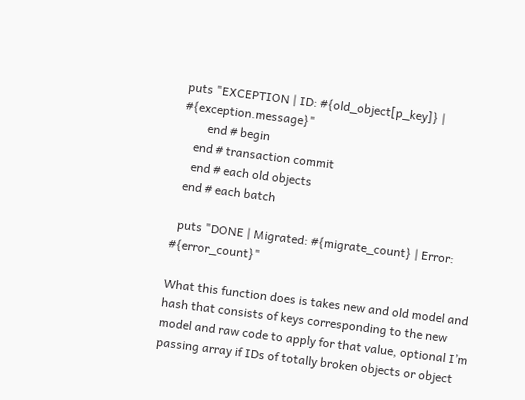puts "EXCEPTION | ID: #{old_object[p_key]} | #{exception.message}"
        end # begin
    end # transaction commit
    end # each old objects
  end # each batch

  puts "DONE | Migrated: #{migrate_count} | Error: #{error_count}"

What this function does is takes new and old model and hash that consists of keys corresponding to the new model and raw code to apply for that value, optional I’m passing array if IDs of totally broken objects or object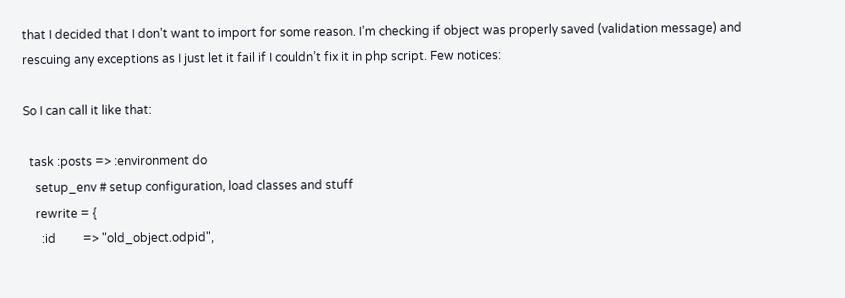that I decided that I don’t want to import for some reason. I’m checking if object was properly saved (validation message) and rescuing any exceptions as I just let it fail if I couldn’t fix it in php script. Few notices:

So I can call it like that:

  task :posts => :environment do
    setup_env # setup configuration, load classes and stuff
    rewrite = {
      :id         => "old_object.odpid",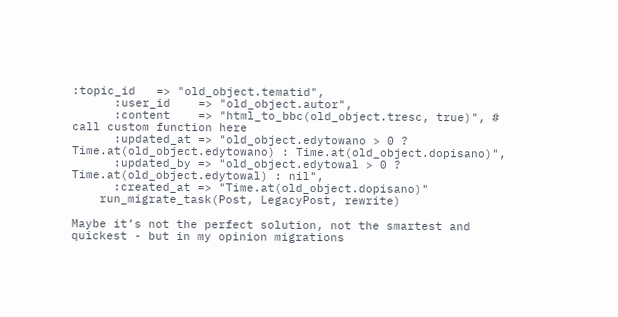:topic_id   => "old_object.tematid",
      :user_id    => "old_object.autor",
      :content    => "html_to_bbc(old_object.tresc, true)", # call custom function here
      :updated_at => "old_object.edytowano > 0 ? Time.at(old_object.edytowano) : Time.at(old_object.dopisano)",
      :updated_by => "old_object.edytowal > 0 ? Time.at(old_object.edytowal) : nil",
      :created_at => "Time.at(old_object.dopisano)"
    run_migrate_task(Post, LegacyPost, rewrite)

Maybe it’s not the perfect solution, not the smartest and quickest - but in my opinion migrations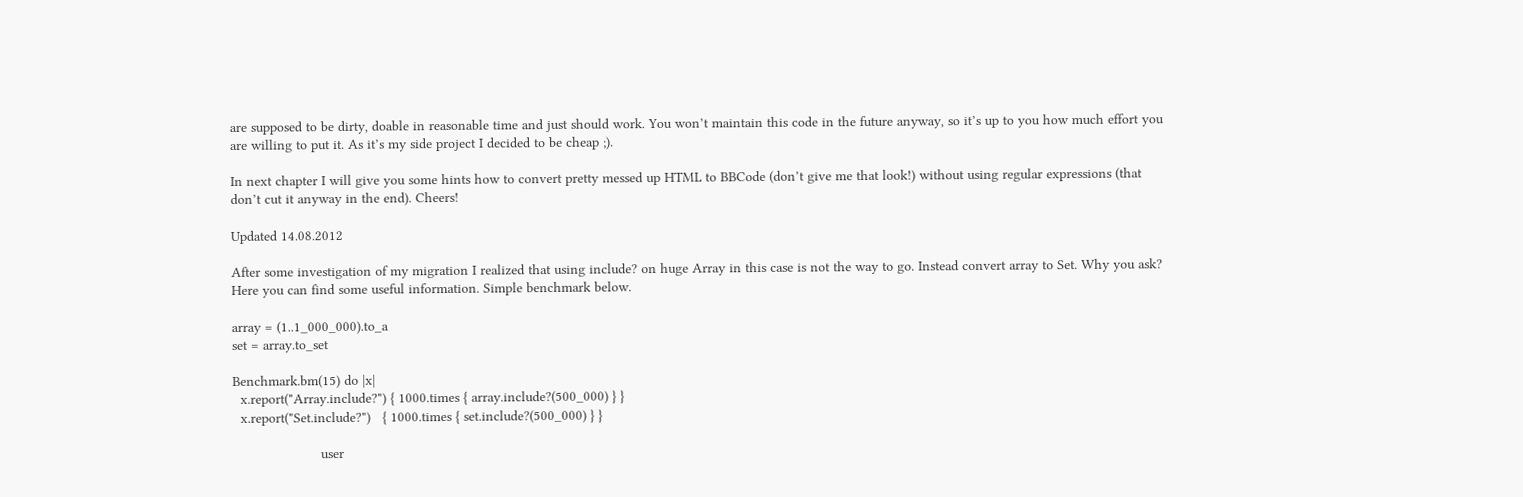are supposed to be dirty, doable in reasonable time and just should work. You won’t maintain this code in the future anyway, so it’s up to you how much effort you are willing to put it. As it’s my side project I decided to be cheap ;).

In next chapter I will give you some hints how to convert pretty messed up HTML to BBCode (don’t give me that look!) without using regular expressions (that don’t cut it anyway in the end). Cheers!

Updated 14.08.2012

After some investigation of my migration I realized that using include? on huge Array in this case is not the way to go. Instead convert array to Set. Why you ask? Here you can find some useful information. Simple benchmark below.

array = (1..1_000_000).to_a
set = array.to_set

Benchmark.bm(15) do |x|
  x.report("Array.include?") { 1000.times { array.include?(500_000) } }
  x.report("Set.include?")   { 1000.times { set.include?(500_000) } }

                      user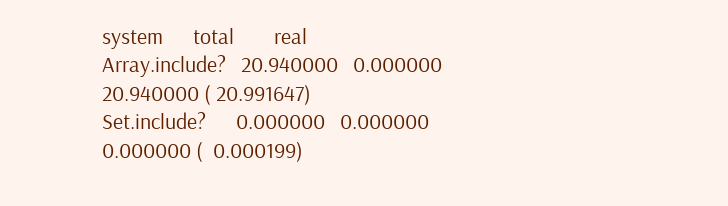system      total        real
Array.include?   20.940000   0.000000  20.940000 ( 20.991647)
Set.include?      0.000000   0.000000   0.000000 (  0.000199)